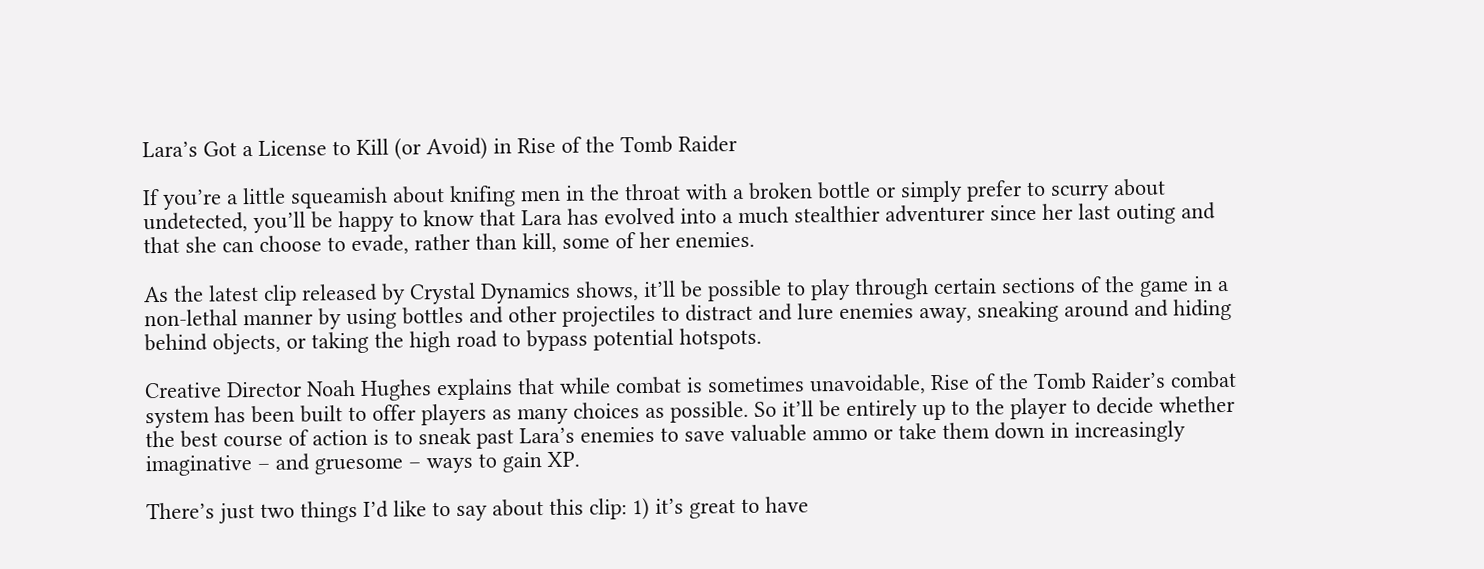Lara’s Got a License to Kill (or Avoid) in Rise of the Tomb Raider

If you’re a little squeamish about knifing men in the throat with a broken bottle or simply prefer to scurry about undetected, you’ll be happy to know that Lara has evolved into a much stealthier adventurer since her last outing and that she can choose to evade, rather than kill, some of her enemies.

As the latest clip released by Crystal Dynamics shows, it’ll be possible to play through certain sections of the game in a non-lethal manner by using bottles and other projectiles to distract and lure enemies away, sneaking around and hiding behind objects, or taking the high road to bypass potential hotspots.

Creative Director Noah Hughes explains that while combat is sometimes unavoidable, Rise of the Tomb Raider’s combat system has been built to offer players as many choices as possible. So it’ll be entirely up to the player to decide whether the best course of action is to sneak past Lara’s enemies to save valuable ammo or take them down in increasingly imaginative – and gruesome – ways to gain XP.

There’s just two things I’d like to say about this clip: 1) it’s great to have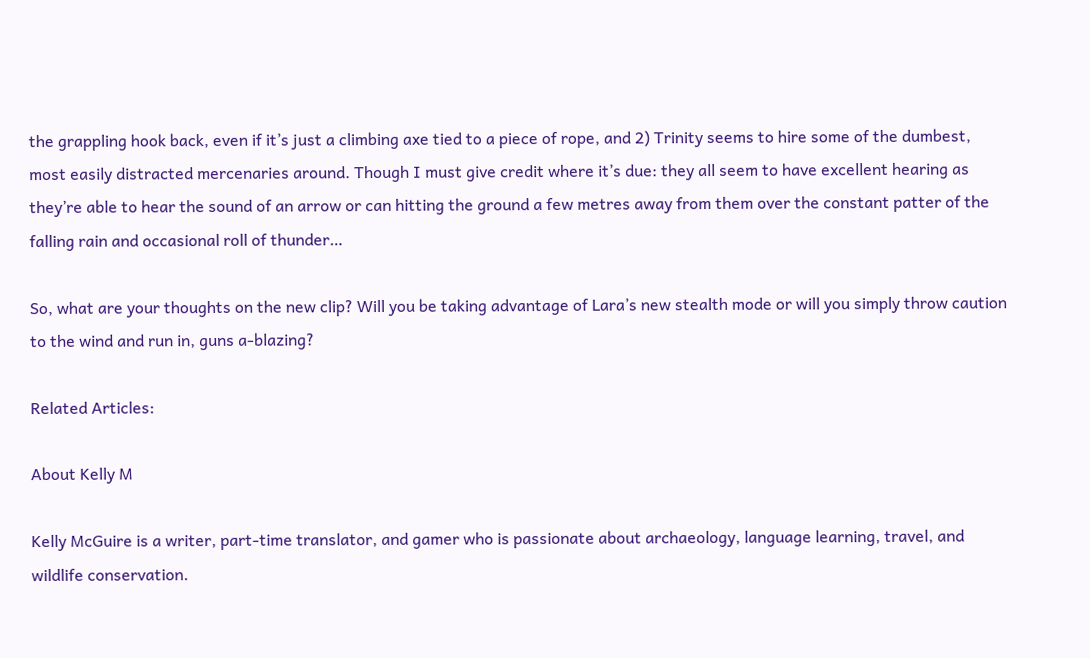the grappling hook back, even if it’s just a climbing axe tied to a piece of rope, and 2) Trinity seems to hire some of the dumbest, most easily distracted mercenaries around. Though I must give credit where it’s due: they all seem to have excellent hearing as they’re able to hear the sound of an arrow or can hitting the ground a few metres away from them over the constant patter of the falling rain and occasional roll of thunder…

So, what are your thoughts on the new clip? Will you be taking advantage of Lara’s new stealth mode or will you simply throw caution to the wind and run in, guns a-blazing?

Related Articles:

About Kelly M

Kelly McGuire is a writer, part-time translator, and gamer who is passionate about archaeology, language learning, travel, and wildlife conservation.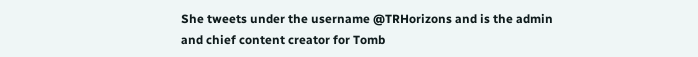She tweets under the username @TRHorizons and is the admin and chief content creator for Tomb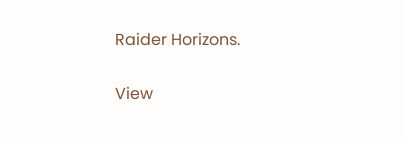Raider Horizons.

View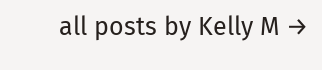all posts by Kelly M →